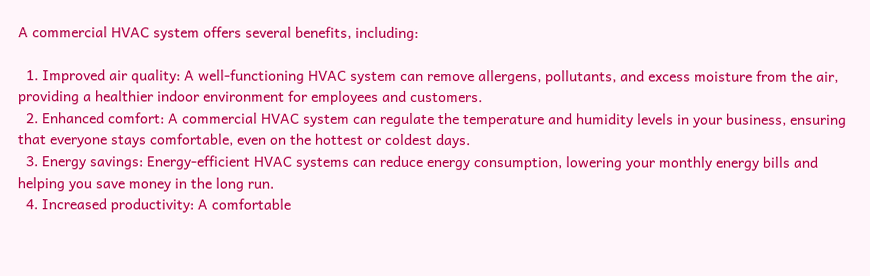A commercial HVAC system offers several benefits, including:

  1. Improved air quality: A well-functioning HVAC system can remove allergens, pollutants, and excess moisture from the air, providing a healthier indoor environment for employees and customers.
  2. Enhanced comfort: A commercial HVAC system can regulate the temperature and humidity levels in your business, ensuring that everyone stays comfortable, even on the hottest or coldest days.
  3. Energy savings: Energy-efficient HVAC systems can reduce energy consumption, lowering your monthly energy bills and helping you save money in the long run.
  4. Increased productivity: A comfortable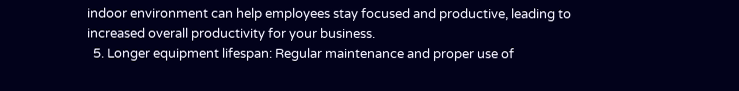indoor environment can help employees stay focused and productive, leading to increased overall productivity for your business.
  5. Longer equipment lifespan: Regular maintenance and proper use of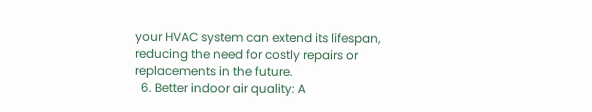your HVAC system can extend its lifespan, reducing the need for costly repairs or replacements in the future.
  6. Better indoor air quality: A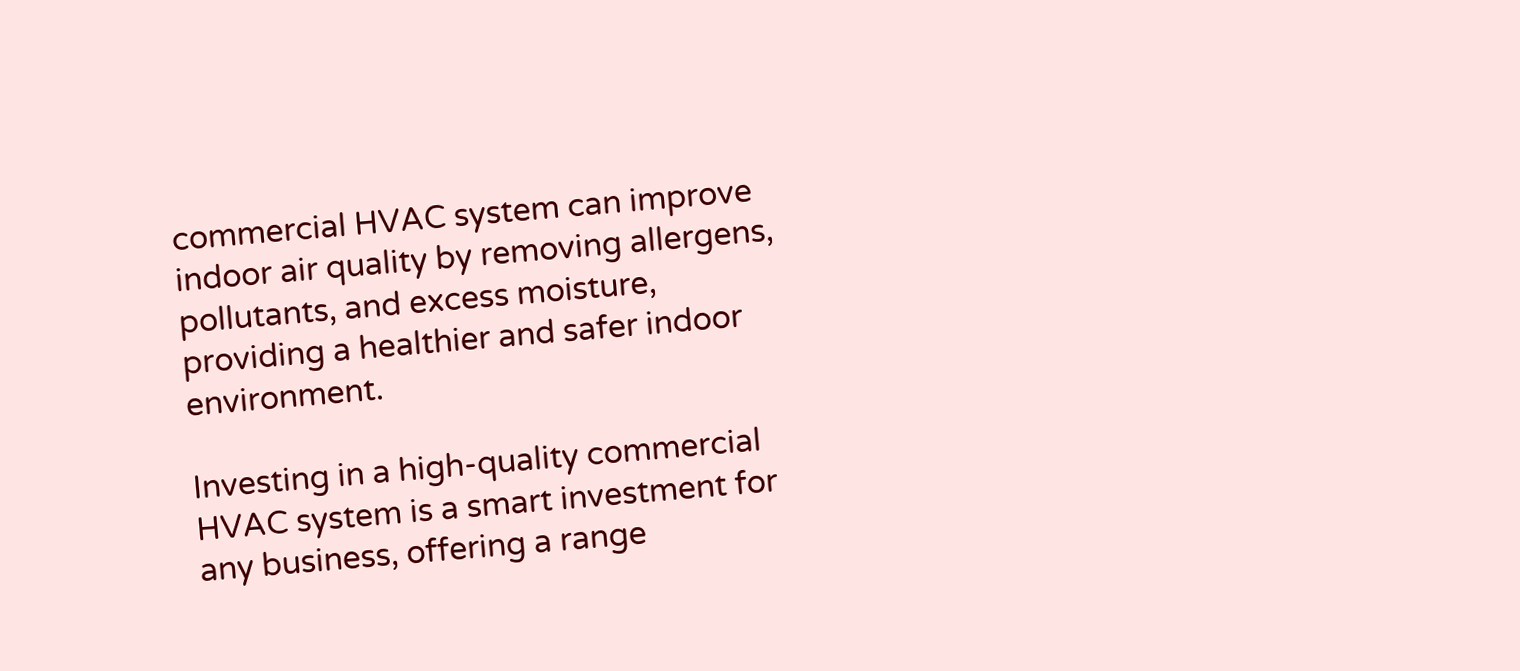commercial HVAC system can improve indoor air quality by removing allergens, pollutants, and excess moisture, providing a healthier and safer indoor environment.

Investing in a high-quality commercial HVAC system is a smart investment for any business, offering a range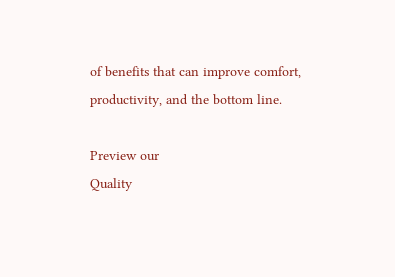of benefits that can improve comfort, productivity, and the bottom line.

Preview our
Quality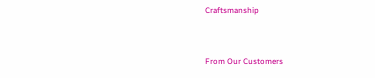Craftsmanship


From Our Customers